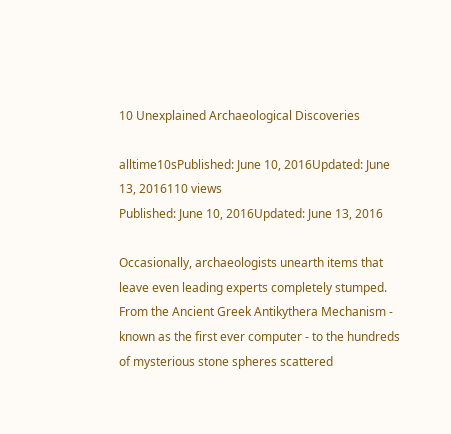10 Unexplained Archaeological Discoveries

alltime10sPublished: June 10, 2016Updated: June 13, 2016110 views
Published: June 10, 2016Updated: June 13, 2016

Occasionally, archaeologists unearth items that leave even leading experts completely stumped. From the Ancient Greek Antikythera Mechanism - known as the first ever computer - to the hundreds of mysterious stone spheres scattered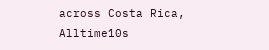across Costa Rica, Alltime10s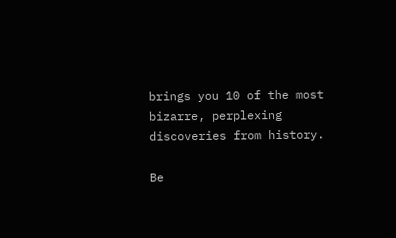brings you 10 of the most bizarre, perplexing discoveries from history.

Be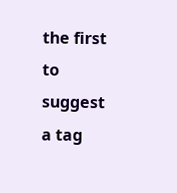the first to suggest a tag